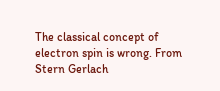The classical concept of electron spin is wrong. From Stern Gerlach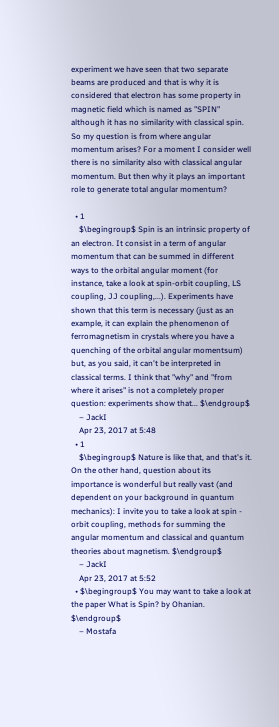experiment we have seen that two separate beams are produced and that is why it is considered that electron has some property in magnetic field which is named as "SPIN" although it has no similarity with classical spin. So my question is from where angular momentum arises? For a moment I consider well there is no similarity also with classical angular momentum. But then why it plays an important role to generate total angular momentum?

  • 1
    $\begingroup$ Spin is an intrinsic property of an electron. It consist in a term of angular momentum that can be summed in different ways to the orbital angular moment (for instance, take a look at spin-orbit coupling, LS coupling, JJ coupling,...). Experiments have shown that this term is necessary (just as an example, it can explain the phenomenon of ferromagnetism in crystals where you have a quenching of the orbital angular momentsum) but, as you said, it can't be interpreted in classical terms. I think that "why" and "from where it arises" is not a completely proper question: experiments show that... $\endgroup$
    – JackI
    Apr 23, 2017 at 5:48
  • 1
    $\begingroup$ Nature is like that, and that's it. On the other hand, question about its importance is wonderful but really vast (and dependent on your background in quantum mechanics): I invite you to take a look at spin - orbit coupling, methods for summing the angular momentum and classical and quantum theories about magnetism. $\endgroup$
    – JackI
    Apr 23, 2017 at 5:52
  • $\begingroup$ You may want to take a look at the paper What is Spin? by Ohanian. $\endgroup$
    – Mostafa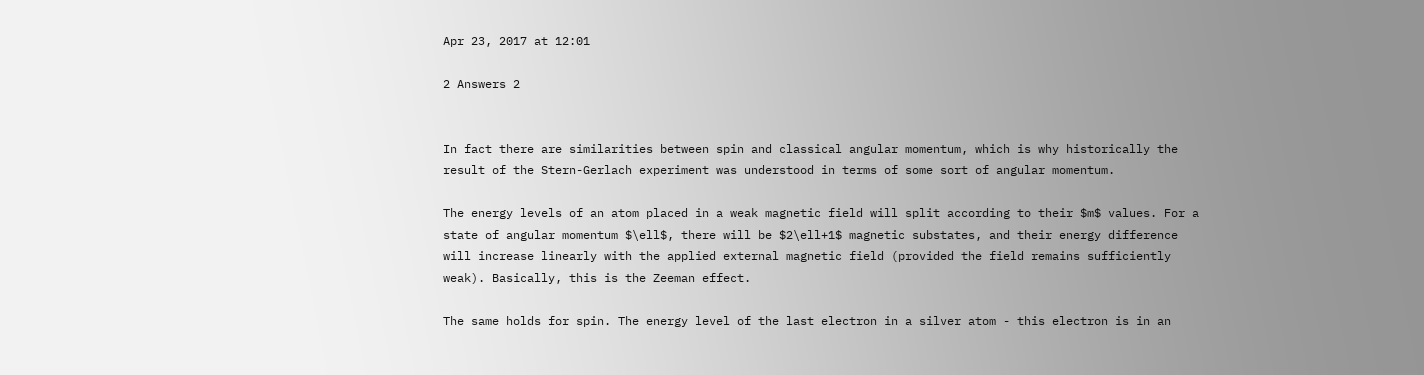Apr 23, 2017 at 12:01

2 Answers 2


In fact there are similarities between spin and classical angular momentum, which is why historically the result of the Stern-Gerlach experiment was understood in terms of some sort of angular momentum.

The energy levels of an atom placed in a weak magnetic field will split according to their $m$ values. For a state of angular momentum $\ell$, there will be $2\ell+1$ magnetic substates, and their energy difference will increase linearly with the applied external magnetic field (provided the field remains sufficiently weak). Basically, this is the Zeeman effect.

The same holds for spin. The energy level of the last electron in a silver atom - this electron is in an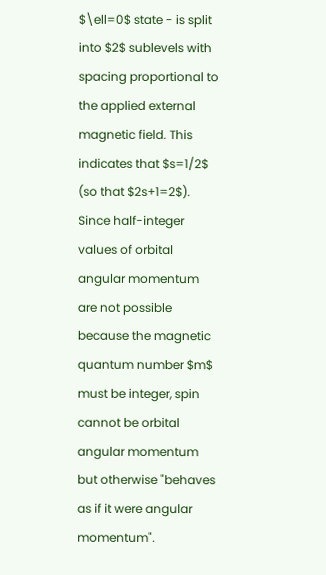$\ell=0$ state - is split into $2$ sublevels with spacing proportional to the applied external magnetic field. This indicates that $s=1/2$ (so that $2s+1=2$). Since half-integer values of orbital angular momentum are not possible because the magnetic quantum number $m$ must be integer, spin cannot be orbital angular momentum but otherwise "behaves as if it were angular momentum".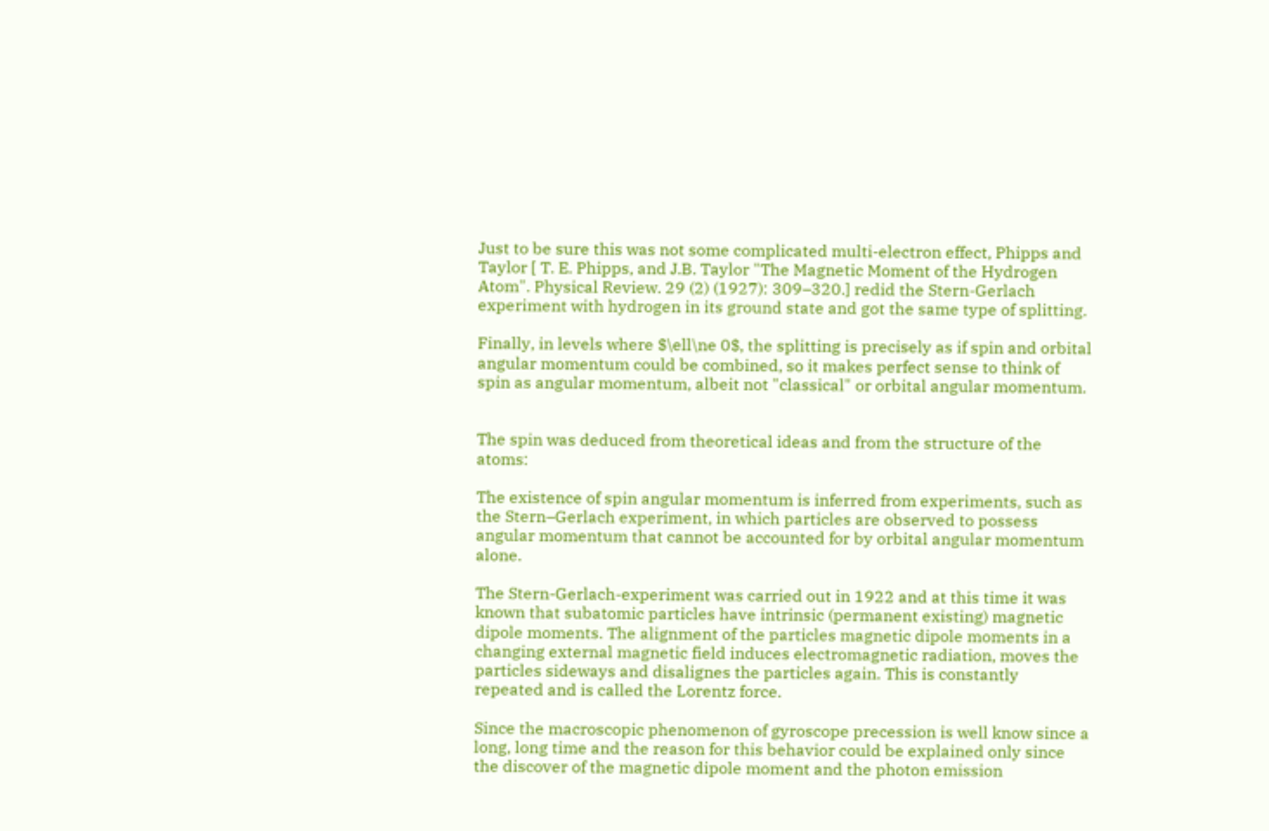Just to be sure this was not some complicated multi-electron effect, Phipps and Taylor [ T. E. Phipps, and J.B. Taylor "The Magnetic Moment of the Hydrogen Atom". Physical Review. 29 (2) (1927): 309–320.] redid the Stern-Gerlach experiment with hydrogen in its ground state and got the same type of splitting.

Finally, in levels where $\ell\ne 0$, the splitting is precisely as if spin and orbital angular momentum could be combined, so it makes perfect sense to think of spin as angular momentum, albeit not "classical" or orbital angular momentum.


The spin was deduced from theoretical ideas and from the structure of the atoms:

The existence of spin angular momentum is inferred from experiments, such as the Stern–Gerlach experiment, in which particles are observed to possess angular momentum that cannot be accounted for by orbital angular momentum alone.

The Stern-Gerlach-experiment was carried out in 1922 and at this time it was known that subatomic particles have intrinsic (permanent existing) magnetic dipole moments. The alignment of the particles magnetic dipole moments in a changing external magnetic field induces electromagnetic radiation, moves the particles sideways and disalignes the particles again. This is constantly repeated and is called the Lorentz force.

Since the macroscopic phenomenon of gyroscope precession is well know since a long, long time and the reason for this behavior could be explained only since the discover of the magnetic dipole moment and the photon emission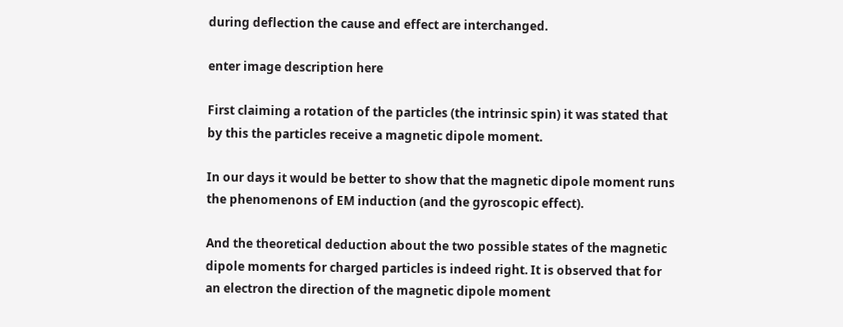during deflection the cause and effect are interchanged.

enter image description here

First claiming a rotation of the particles (the intrinsic spin) it was stated that by this the particles receive a magnetic dipole moment.

In our days it would be better to show that the magnetic dipole moment runs the phenomenons of EM induction (and the gyroscopic effect).

And the theoretical deduction about the two possible states of the magnetic dipole moments for charged particles is indeed right. It is observed that for an electron the direction of the magnetic dipole moment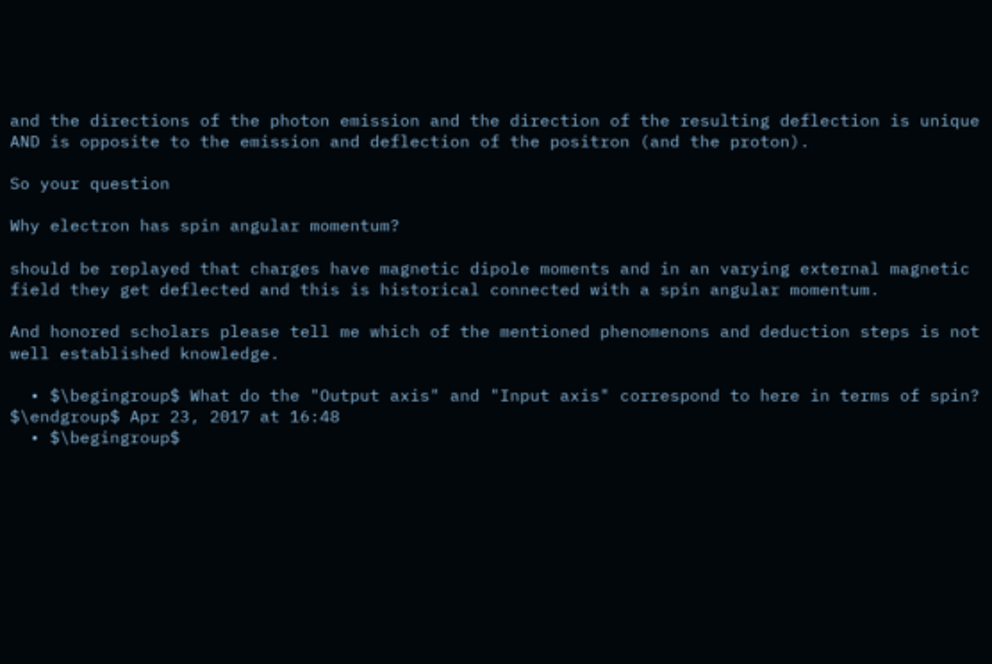and the directions of the photon emission and the direction of the resulting deflection is unique AND is opposite to the emission and deflection of the positron (and the proton).

So your question

Why electron has spin angular momentum?

should be replayed that charges have magnetic dipole moments and in an varying external magnetic field they get deflected and this is historical connected with a spin angular momentum.

And honored scholars please tell me which of the mentioned phenomenons and deduction steps is not well established knowledge.

  • $\begingroup$ What do the "Output axis" and "Input axis" correspond to here in terms of spin? $\endgroup$ Apr 23, 2017 at 16:48
  • $\begingroup$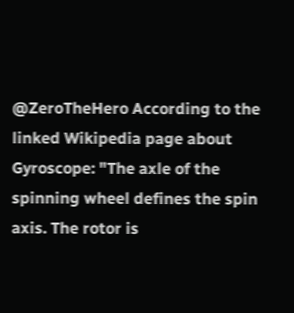@ZeroTheHero According to the linked Wikipedia page about Gyroscope: "The axle of the spinning wheel defines the spin axis. The rotor is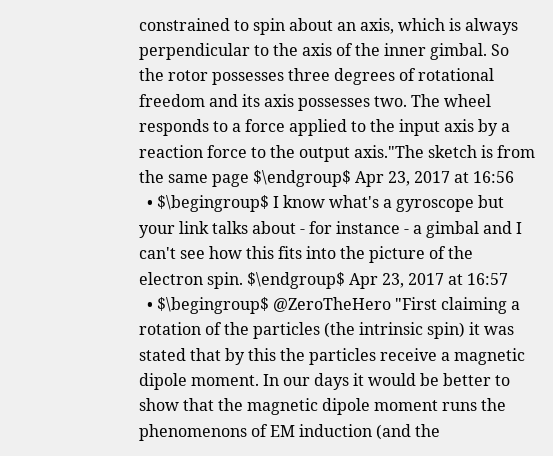constrained to spin about an axis, which is always perpendicular to the axis of the inner gimbal. So the rotor possesses three degrees of rotational freedom and its axis possesses two. The wheel responds to a force applied to the input axis by a reaction force to the output axis."The sketch is from the same page $\endgroup$ Apr 23, 2017 at 16:56
  • $\begingroup$ I know what's a gyroscope but your link talks about - for instance - a gimbal and I can't see how this fits into the picture of the electron spin. $\endgroup$ Apr 23, 2017 at 16:57
  • $\begingroup$ @ZeroTheHero "First claiming a rotation of the particles (the intrinsic spin) it was stated that by this the particles receive a magnetic dipole moment. In our days it would be better to show that the magnetic dipole moment runs the phenomenons of EM induction (and the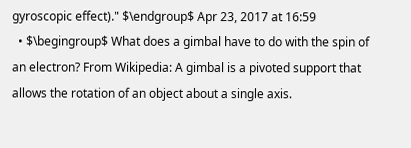gyroscopic effect)." $\endgroup$ Apr 23, 2017 at 16:59
  • $\begingroup$ What does a gimbal have to do with the spin of an electron? From Wikipedia: A gimbal is a pivoted support that allows the rotation of an object about a single axis.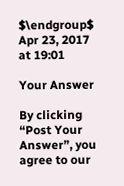$\endgroup$ Apr 23, 2017 at 19:01

Your Answer

By clicking “Post Your Answer”, you agree to our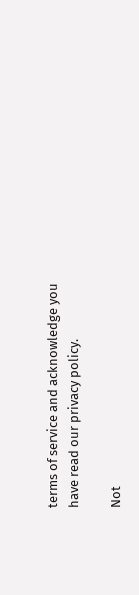terms of service and acknowledge you have read our privacy policy.

Not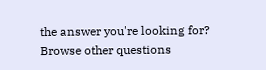the answer you're looking for? Browse other questions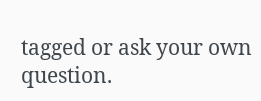tagged or ask your own question.